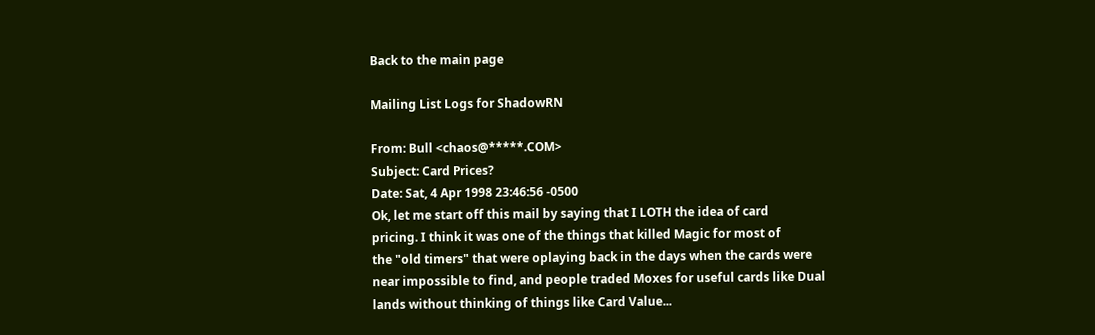Back to the main page

Mailing List Logs for ShadowRN

From: Bull <chaos@*****.COM>
Subject: Card Prices?
Date: Sat, 4 Apr 1998 23:46:56 -0500
Ok, let me start off this mail by saying that I LOTH the idea of card
pricing. I think it was one of the things that killed Magic for most of
the "old timers" that were oplaying back in the days when the cards were
near impossible to find, and people traded Moxes for useful cards like Dual
lands without thinking of things like Card Value...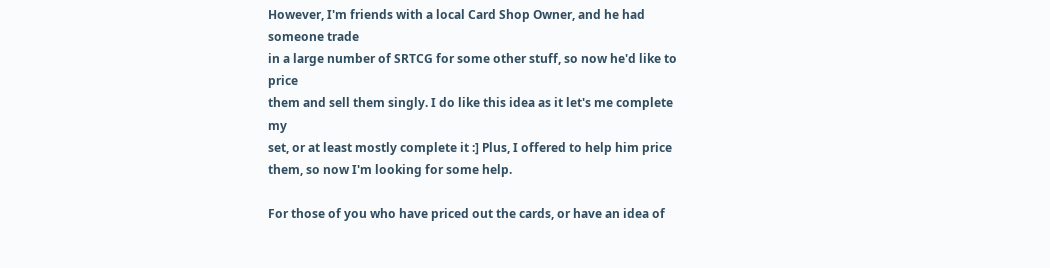However, I'm friends with a local Card Shop Owner, and he had someone trade
in a large number of SRTCG for some other stuff, so now he'd like to price
them and sell them singly. I do like this idea as it let's me complete my
set, or at least mostly complete it :] Plus, I offered to help him price
them, so now I'm looking for some help.

For those of you who have priced out the cards, or have an idea of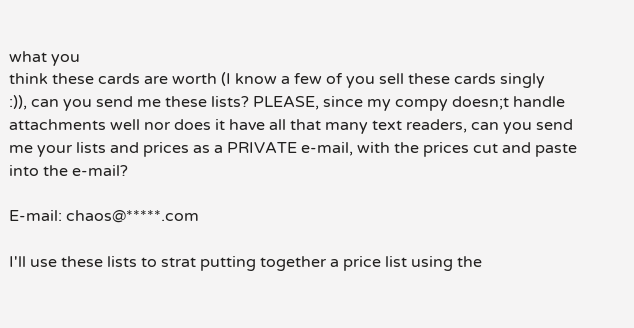what you
think these cards are worth (I know a few of you sell these cards singly
:)), can you send me these lists? PLEASE, since my compy doesn;t handle
attachments well nor does it have all that many text readers, can you send
me your lists and prices as a PRIVATE e-mail, with the prices cut and paste
into the e-mail?

E-mail: chaos@*****.com

I'll use these lists to strat putting together a price list using the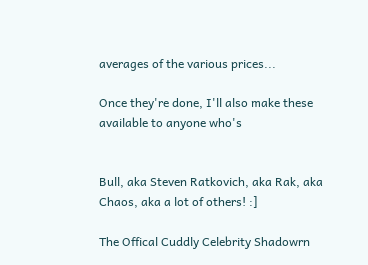averages of the various prices...

Once they're done, I'll also make these available to anyone who's


Bull, aka Steven Ratkovich, aka Rak, aka Chaos, aka a lot of others! :]

The Offical Cuddly Celebrity Shadowrn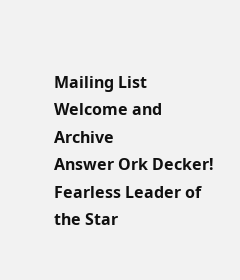Mailing List Welcome and Archive
Answer Ork Decker!
Fearless Leader of the Star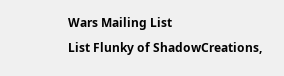Wars Mailing List
List Flunky of ShadowCreations,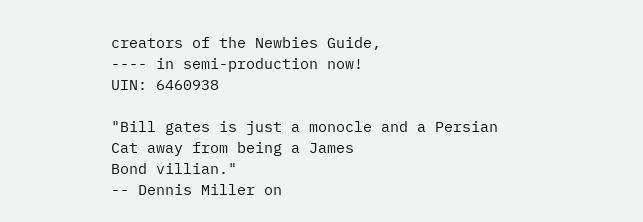creators of the Newbies Guide,
---- in semi-production now!
UIN: 6460938

"Bill gates is just a monocle and a Persian Cat away from being a James
Bond villian."
-- Dennis Miller on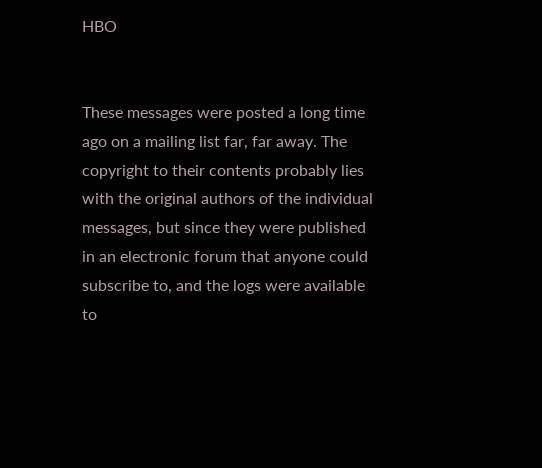HBO


These messages were posted a long time ago on a mailing list far, far away. The copyright to their contents probably lies with the original authors of the individual messages, but since they were published in an electronic forum that anyone could subscribe to, and the logs were available to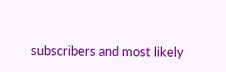subscribers and most likely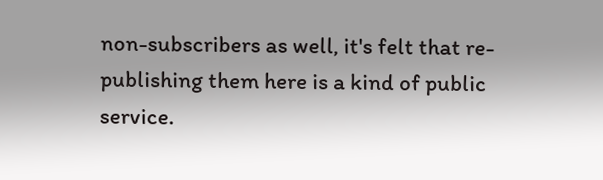non-subscribers as well, it's felt that re-publishing them here is a kind of public service.